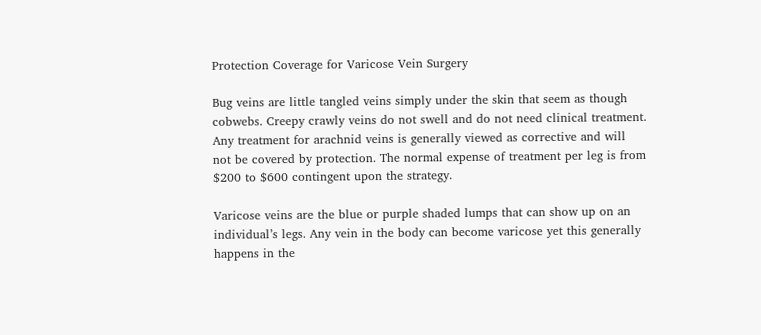Protection Coverage for Varicose Vein Surgery

Bug veins are little tangled veins simply under the skin that seem as though cobwebs. Creepy crawly veins do not swell and do not need clinical treatment. Any treatment for arachnid veins is generally viewed as corrective and will not be covered by protection. The normal expense of treatment per leg is from $200 to $600 contingent upon the strategy.

Varicose veins are the blue or purple shaded lumps that can show up on an individual’s legs. Any vein in the body can become varicose yet this generally happens in the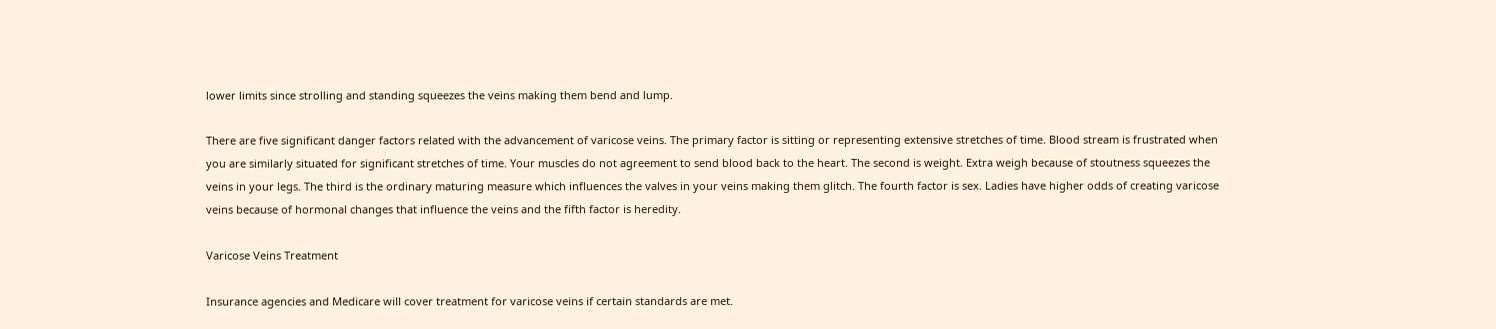lower limits since strolling and standing squeezes the veins making them bend and lump.

There are five significant danger factors related with the advancement of varicose veins. The primary factor is sitting or representing extensive stretches of time. Blood stream is frustrated when you are similarly situated for significant stretches of time. Your muscles do not agreement to send blood back to the heart. The second is weight. Extra weigh because of stoutness squeezes the veins in your legs. The third is the ordinary maturing measure which influences the valves in your veins making them glitch. The fourth factor is sex. Ladies have higher odds of creating varicose veins because of hormonal changes that influence the veins and the fifth factor is heredity.

Varicose Veins Treatment

Insurance agencies and Medicare will cover treatment for varicose veins if certain standards are met.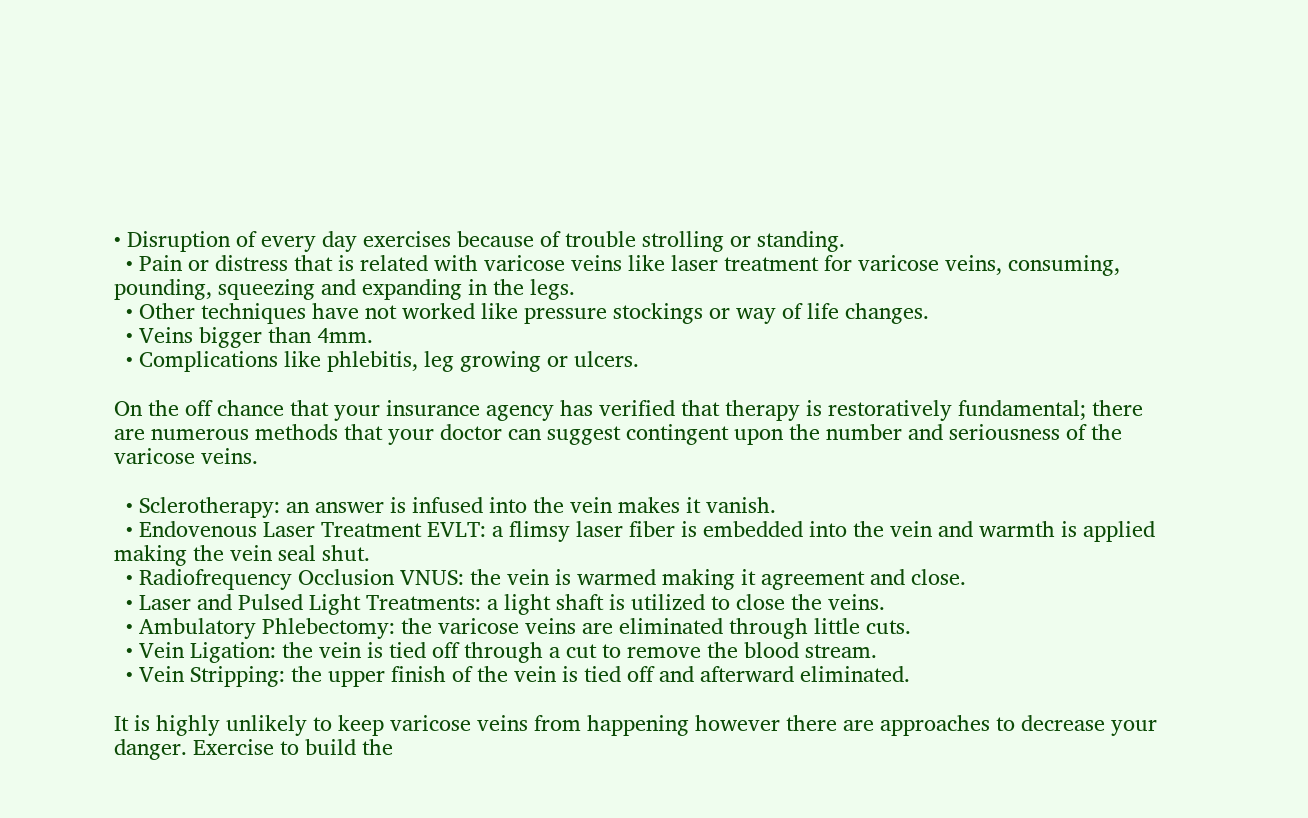• Disruption of every day exercises because of trouble strolling or standing.
  • Pain or distress that is related with varicose veins like laser treatment for varicose veins, consuming, pounding, squeezing and expanding in the legs.
  • Other techniques have not worked like pressure stockings or way of life changes.
  • Veins bigger than 4mm.
  • Complications like phlebitis, leg growing or ulcers.

On the off chance that your insurance agency has verified that therapy is restoratively fundamental; there are numerous methods that your doctor can suggest contingent upon the number and seriousness of the varicose veins.

  • Sclerotherapy: an answer is infused into the vein makes it vanish.
  • Endovenous Laser Treatment EVLT: a flimsy laser fiber is embedded into the vein and warmth is applied making the vein seal shut.
  • Radiofrequency Occlusion VNUS: the vein is warmed making it agreement and close.
  • Laser and Pulsed Light Treatments: a light shaft is utilized to close the veins.
  • Ambulatory Phlebectomy: the varicose veins are eliminated through little cuts.
  • Vein Ligation: the vein is tied off through a cut to remove the blood stream.
  • Vein Stripping: the upper finish of the vein is tied off and afterward eliminated.

It is highly unlikely to keep varicose veins from happening however there are approaches to decrease your danger. Exercise to build the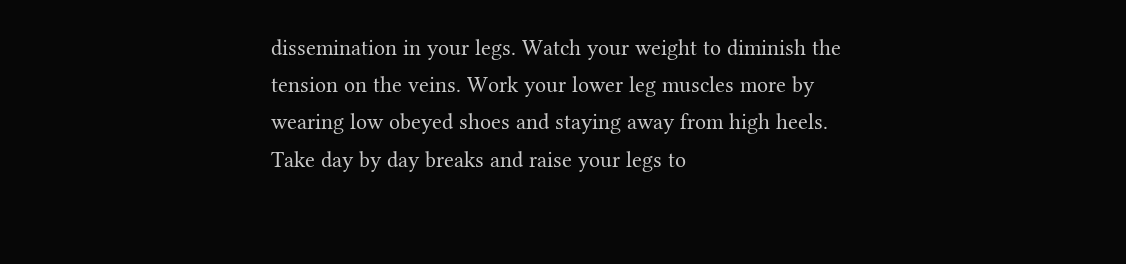dissemination in your legs. Watch your weight to diminish the tension on the veins. Work your lower leg muscles more by wearing low obeyed shoes and staying away from high heels. Take day by day breaks and raise your legs to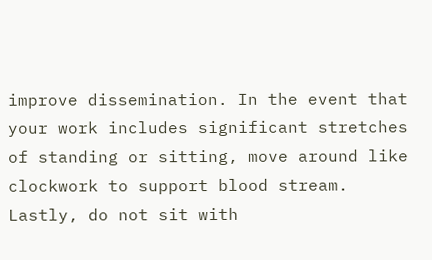improve dissemination. In the event that your work includes significant stretches of standing or sitting, move around like clockwork to support blood stream. Lastly, do not sit with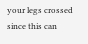your legs crossed since this can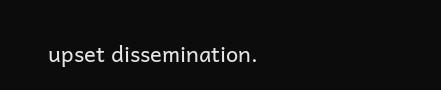upset dissemination.